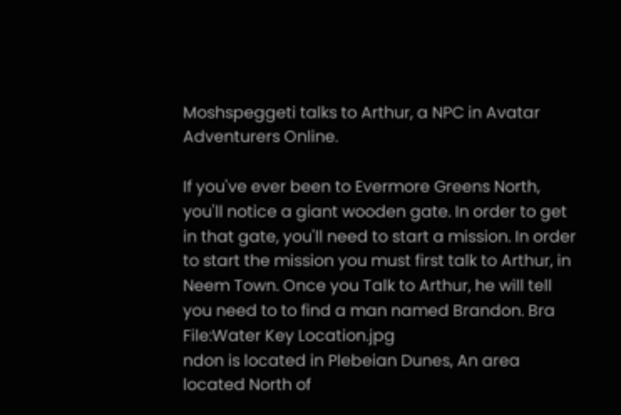Moshspeggeti talks to Arthur, a NPC in Avatar Adventurers Online.

If you've ever been to Evermore Greens North, you'll notice a giant wooden gate. In order to get in that gate, you'll need to start a mission. In order to start the mission you must first talk to Arthur, in Neem Town. Once you Talk to Arthur, he will tell you need to to find a man named Brandon. Bra
File:Water Key Location.jpg
ndon is located in Plebeian Dunes, An area located North of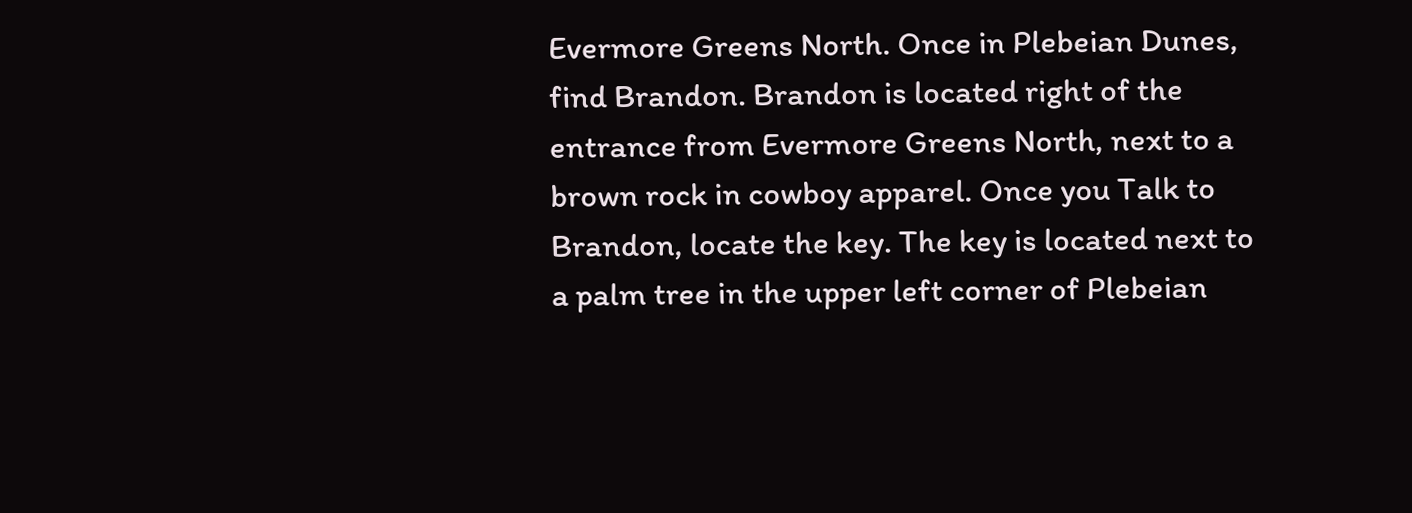Evermore Greens North. Once in Plebeian Dunes, find Brandon. Brandon is located right of the entrance from Evermore Greens North, next to a brown rock in cowboy apparel. Once you Talk to Brandon, locate the key. The key is located next to a palm tree in the upper left corner of Plebeian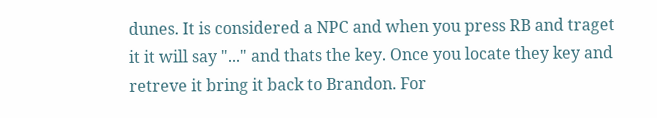dunes. It is considered a NPC and when you press RB and traget it it will say "..." and thats the key. Once you locate they key and retreve it bring it back to Brandon. For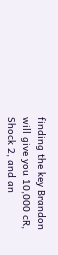finding the key Brandon will give you 10,000 cR, Shock 2, and an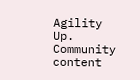Agility Up.
Community content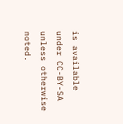is available under CC-BY-SA unless otherwise noted.